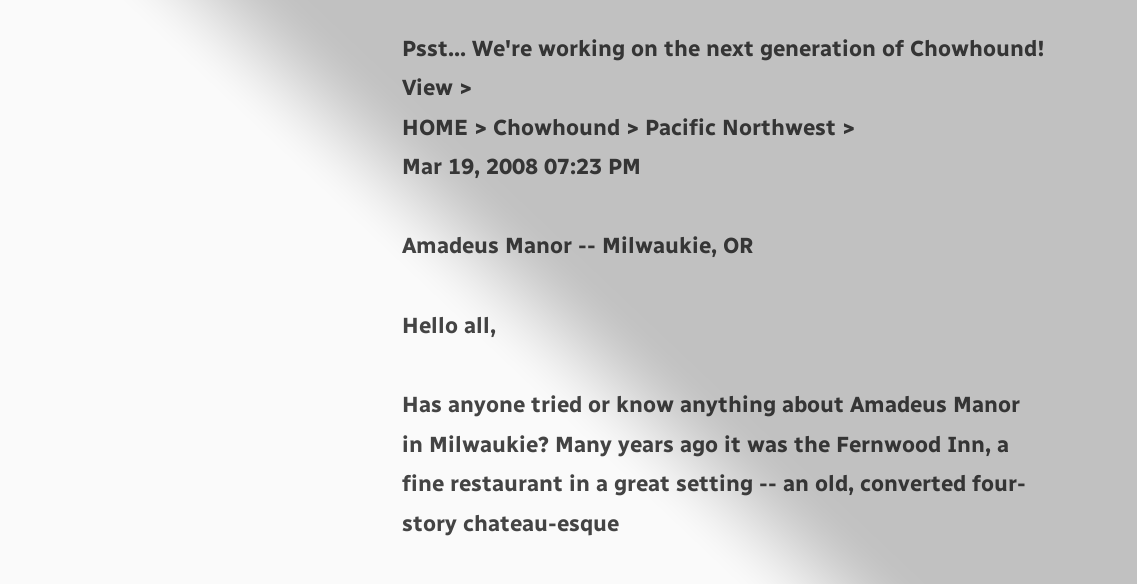Psst... We're working on the next generation of Chowhound! View >
HOME > Chowhound > Pacific Northwest >
Mar 19, 2008 07:23 PM

Amadeus Manor -- Milwaukie, OR

Hello all,

Has anyone tried or know anything about Amadeus Manor in Milwaukie? Many years ago it was the Fernwood Inn, a fine restaurant in a great setting -- an old, converted four-story chateau-esque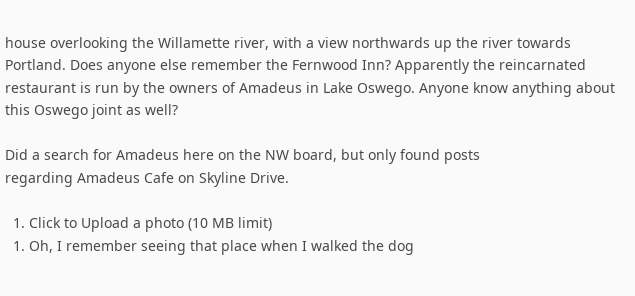house overlooking the Willamette river, with a view northwards up the river towards Portland. Does anyone else remember the Fernwood Inn? Apparently the reincarnated restaurant is run by the owners of Amadeus in Lake Oswego. Anyone know anything about this Oswego joint as well?

Did a search for Amadeus here on the NW board, but only found posts
regarding Amadeus Cafe on Skyline Drive.

  1. Click to Upload a photo (10 MB limit)
  1. Oh, I remember seeing that place when I walked the dog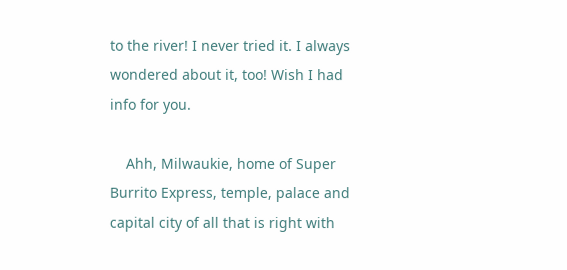to the river! I never tried it. I always wondered about it, too! Wish I had info for you.

    Ahh, Milwaukie, home of Super Burrito Express, temple, palace and capital city of all that is right with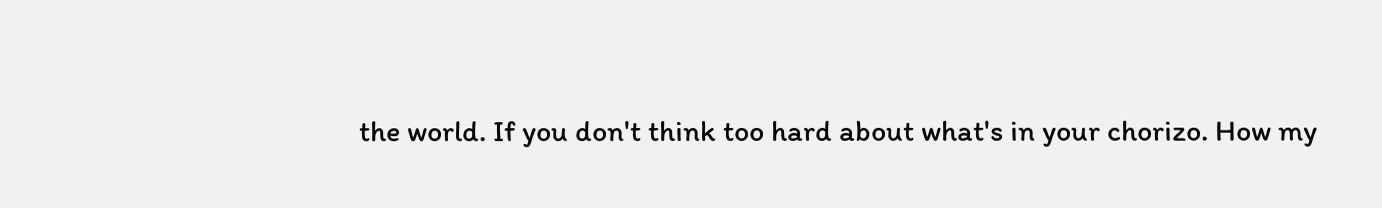the world. If you don't think too hard about what's in your chorizo. How my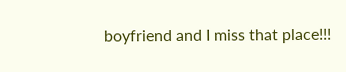boyfriend and I miss that place!!!